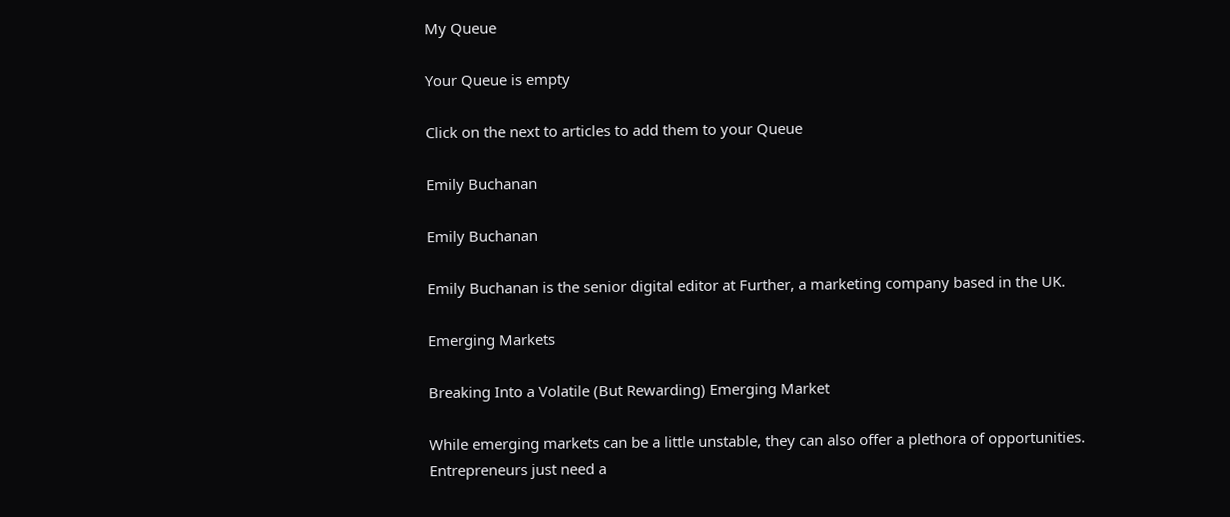My Queue

Your Queue is empty

Click on the next to articles to add them to your Queue

Emily Buchanan

Emily Buchanan

Emily Buchanan is the senior digital editor at Further, a marketing company based in the UK.

Emerging Markets

Breaking Into a Volatile (But Rewarding) Emerging Market

While emerging markets can be a little unstable, they can also offer a plethora of opportunities. Entrepreneurs just need a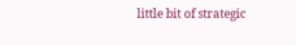little bit of strategic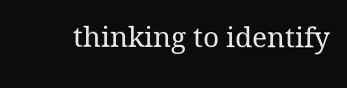thinking to identify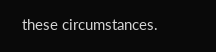these circumstances.